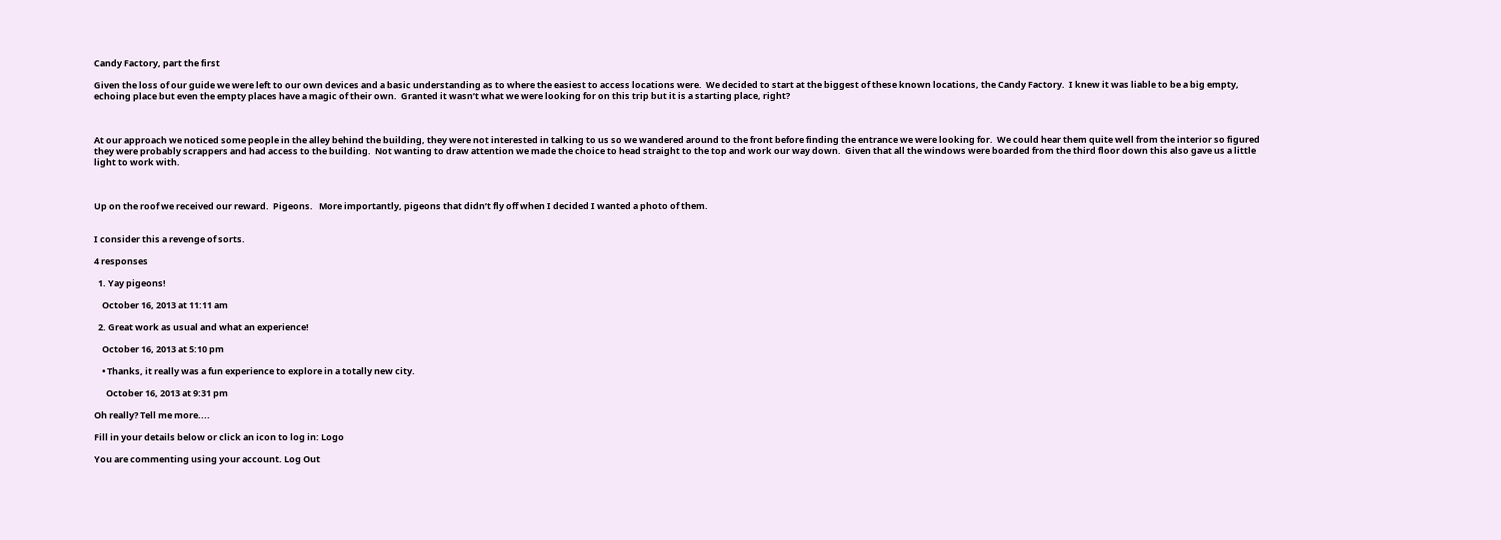Candy Factory, part the first

Given the loss of our guide we were left to our own devices and a basic understanding as to where the easiest to access locations were.  We decided to start at the biggest of these known locations, the Candy Factory.  I knew it was liable to be a big empty, echoing place but even the empty places have a magic of their own.  Granted it wasn’t what we were looking for on this trip but it is a starting place, right?



At our approach we noticed some people in the alley behind the building, they were not interested in talking to us so we wandered around to the front before finding the entrance we were looking for.  We could hear them quite well from the interior so figured they were probably scrappers and had access to the building.  Not wanting to draw attention we made the choice to head straight to the top and work our way down.  Given that all the windows were boarded from the third floor down this also gave us a little light to work with.



Up on the roof we received our reward.  Pigeons.   More importantly, pigeons that didn’t fly off when I decided I wanted a photo of them.


I consider this a revenge of sorts.

4 responses

  1. Yay pigeons!

    October 16, 2013 at 11:11 am

  2. Great work as usual and what an experience!

    October 16, 2013 at 5:10 pm

    • Thanks, it really was a fun experience to explore in a totally new city.

      October 16, 2013 at 9:31 pm

Oh really? Tell me more....

Fill in your details below or click an icon to log in: Logo

You are commenting using your account. Log Out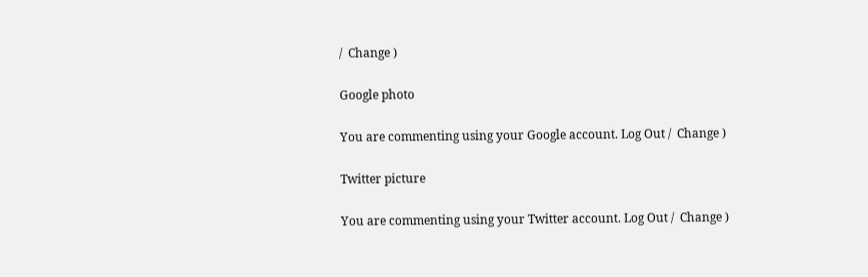/  Change )

Google photo

You are commenting using your Google account. Log Out /  Change )

Twitter picture

You are commenting using your Twitter account. Log Out /  Change )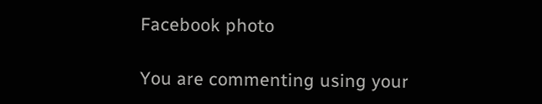Facebook photo

You are commenting using your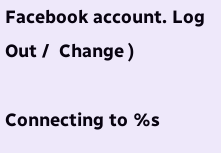Facebook account. Log Out /  Change )

Connecting to %s